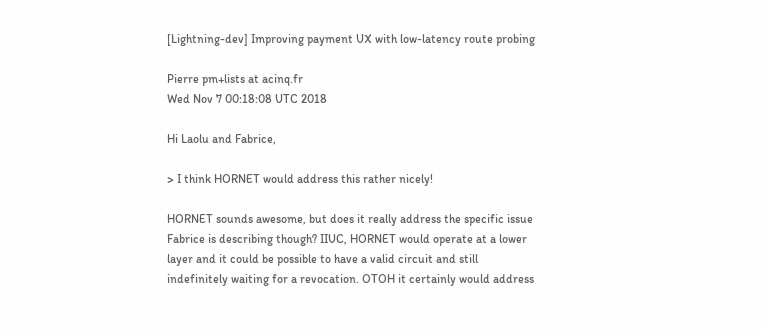[Lightning-dev] Improving payment UX with low-latency route probing

Pierre pm+lists at acinq.fr
Wed Nov 7 00:18:08 UTC 2018

Hi Laolu and Fabrice,

> I think HORNET would address this rather nicely!

HORNET sounds awesome, but does it really address the specific issue
Fabrice is describing though? IIUC, HORNET would operate at a lower
layer and it could be possible to have a valid circuit and still
indefinitely waiting for a revocation. OTOH it certainly would address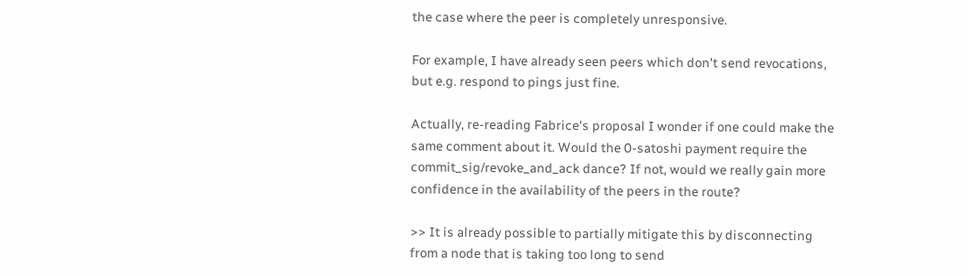the case where the peer is completely unresponsive.

For example, I have already seen peers which don't send revocations,
but e.g. respond to pings just fine.

Actually, re-reading Fabrice's proposal I wonder if one could make the
same comment about it. Would the 0-satoshi payment require the
commit_sig/revoke_and_ack dance? If not, would we really gain more
confidence in the availability of the peers in the route?

>> It is already possible to partially mitigate this by disconnecting
from a node that is taking too long to send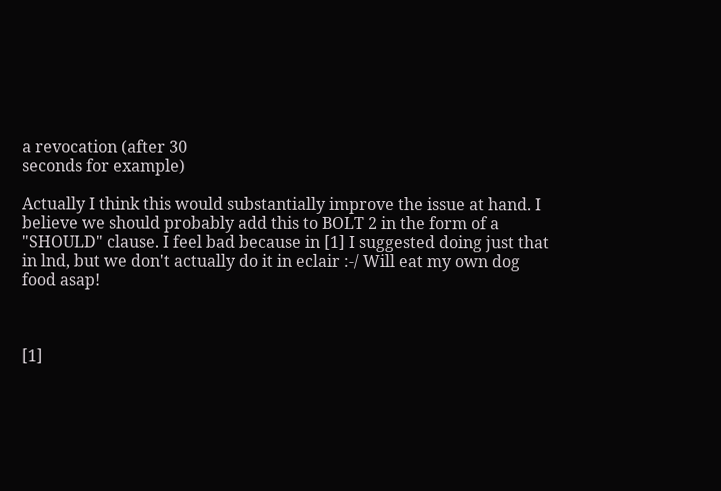a revocation (after 30
seconds for example)

Actually I think this would substantially improve the issue at hand. I
believe we should probably add this to BOLT 2 in the form of a
"SHOULD" clause. I feel bad because in [1] I suggested doing just that
in lnd, but we don't actually do it in eclair :-/ Will eat my own dog
food asap!



[1]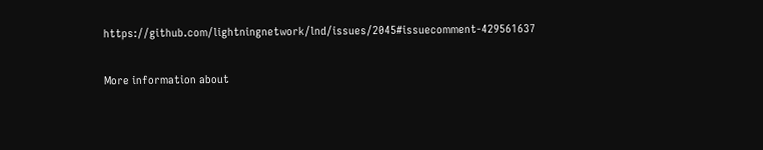https://github.com/lightningnetwork/lnd/issues/2045#issuecomment-429561637

More information about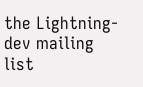the Lightning-dev mailing list